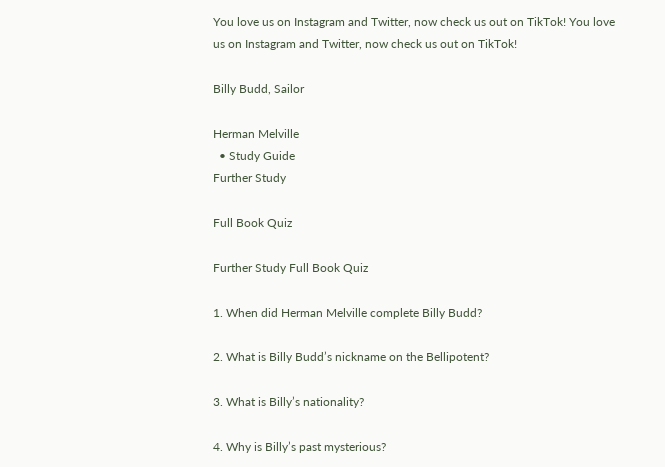You love us on Instagram and Twitter, now check us out on TikTok! You love us on Instagram and Twitter, now check us out on TikTok!

Billy Budd, Sailor

Herman Melville
  • Study Guide
Further Study

Full Book Quiz

Further Study Full Book Quiz

1. When did Herman Melville complete Billy Budd?

2. What is Billy Budd’s nickname on the Bellipotent?

3. What is Billy’s nationality?

4. Why is Billy’s past mysterious?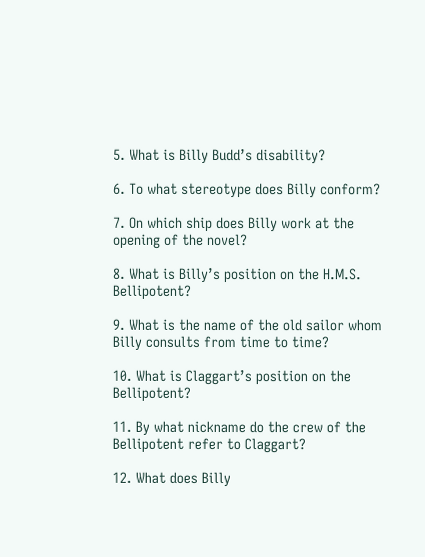5. What is Billy Budd’s disability?

6. To what stereotype does Billy conform?

7. On which ship does Billy work at the opening of the novel?

8. What is Billy’s position on the H.M.S. Bellipotent?

9. What is the name of the old sailor whom Billy consults from time to time?

10. What is Claggart’s position on the Bellipotent?

11. By what nickname do the crew of the Bellipotent refer to Claggart?

12. What does Billy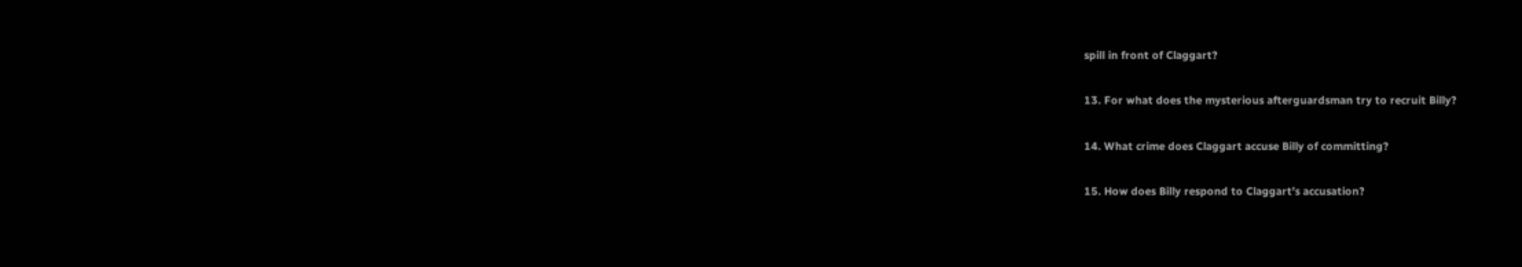spill in front of Claggart?

13. For what does the mysterious afterguardsman try to recruit Billy?

14. What crime does Claggart accuse Billy of committing?

15. How does Billy respond to Claggart’s accusation?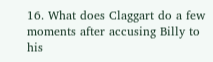16. What does Claggart do a few moments after accusing Billy to his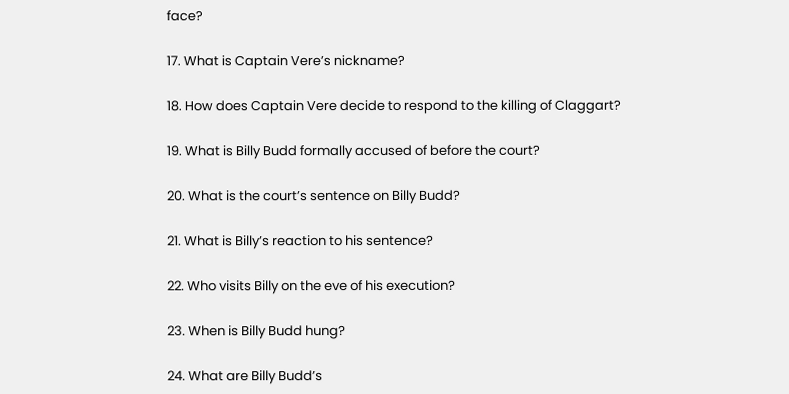face?

17. What is Captain Vere’s nickname?

18. How does Captain Vere decide to respond to the killing of Claggart?

19. What is Billy Budd formally accused of before the court?

20. What is the court’s sentence on Billy Budd?

21. What is Billy’s reaction to his sentence?

22. Who visits Billy on the eve of his execution?

23. When is Billy Budd hung?

24. What are Billy Budd’s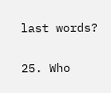last words?

25. Who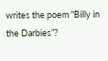writes the poem “Billy in the Darbies”?